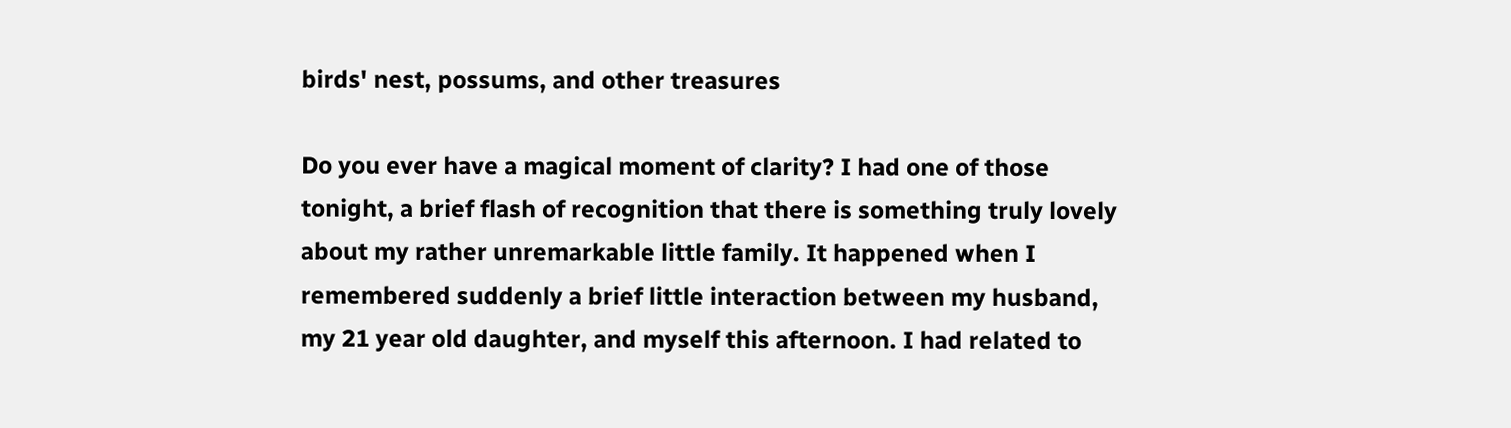birds' nest, possums, and other treasures

Do you ever have a magical moment of clarity? I had one of those tonight, a brief flash of recognition that there is something truly lovely about my rather unremarkable little family. It happened when I remembered suddenly a brief little interaction between my husband, my 21 year old daughter, and myself this afternoon. I had related to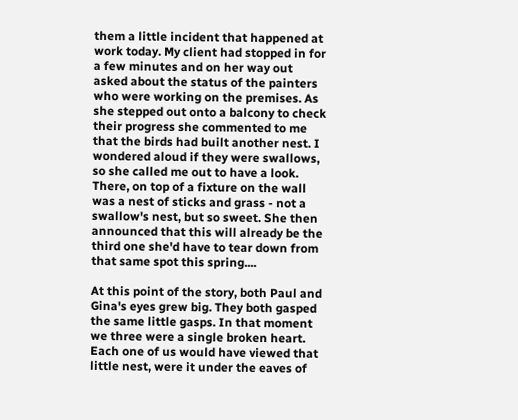them a little incident that happened at work today. My client had stopped in for a few minutes and on her way out asked about the status of the painters who were working on the premises. As she stepped out onto a balcony to check their progress she commented to me that the birds had built another nest. I wondered aloud if they were swallows, so she called me out to have a look. There, on top of a fixture on the wall was a nest of sticks and grass - not a swallow's nest, but so sweet. She then announced that this will already be the third one she'd have to tear down from that same spot this spring....

At this point of the story, both Paul and Gina's eyes grew big. They both gasped the same little gasps. In that moment we three were a single broken heart. Each one of us would have viewed that little nest, were it under the eaves of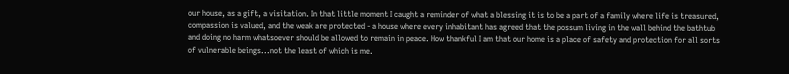our house, as a gift, a visitation. In that little moment I caught a reminder of what a blessing it is to be a part of a family where life is treasured, compassion is valued, and the weak are protected - a house where every inhabitant has agreed that the possum living in the wall behind the bathtub and doing no harm whatsoever should be allowed to remain in peace. How thankful I am that our home is a place of safety and protection for all sorts of vulnerable beings...not the least of which is me.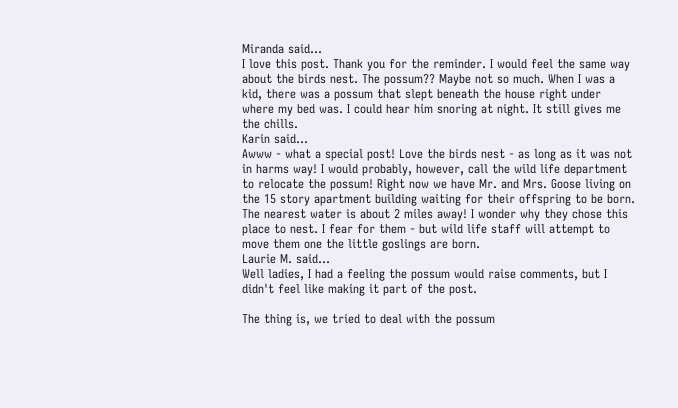Miranda said…
I love this post. Thank you for the reminder. I would feel the same way about the birds nest. The possum?? Maybe not so much. When I was a kid, there was a possum that slept beneath the house right under where my bed was. I could hear him snoring at night. It still gives me the chills.
Karin said…
Awww - what a special post! Love the birds nest - as long as it was not in harms way! I would probably, however, call the wild life department to relocate the possum! Right now we have Mr. and Mrs. Goose living on the 15 story apartment building waiting for their offspring to be born. The nearest water is about 2 miles away! I wonder why they chose this place to nest. I fear for them - but wild life staff will attempt to move them one the little goslings are born.
Laurie M. said…
Well ladies, I had a feeling the possum would raise comments, but I didn't feel like making it part of the post.

The thing is, we tried to deal with the possum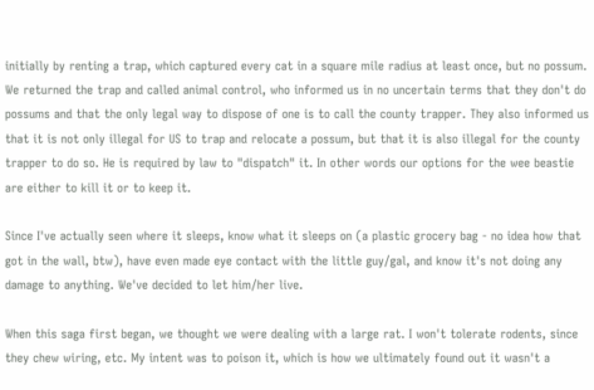initially by renting a trap, which captured every cat in a square mile radius at least once, but no possum. We returned the trap and called animal control, who informed us in no uncertain terms that they don't do possums and that the only legal way to dispose of one is to call the county trapper. They also informed us that it is not only illegal for US to trap and relocate a possum, but that it is also illegal for the county trapper to do so. He is required by law to "dispatch" it. In other words our options for the wee beastie are either to kill it or to keep it.

Since I've actually seen where it sleeps, know what it sleeps on (a plastic grocery bag - no idea how that got in the wall, btw), have even made eye contact with the little guy/gal, and know it's not doing any damage to anything. We've decided to let him/her live.

When this saga first began, we thought we were dealing with a large rat. I won't tolerate rodents, since they chew wiring, etc. My intent was to poison it, which is how we ultimately found out it wasn't a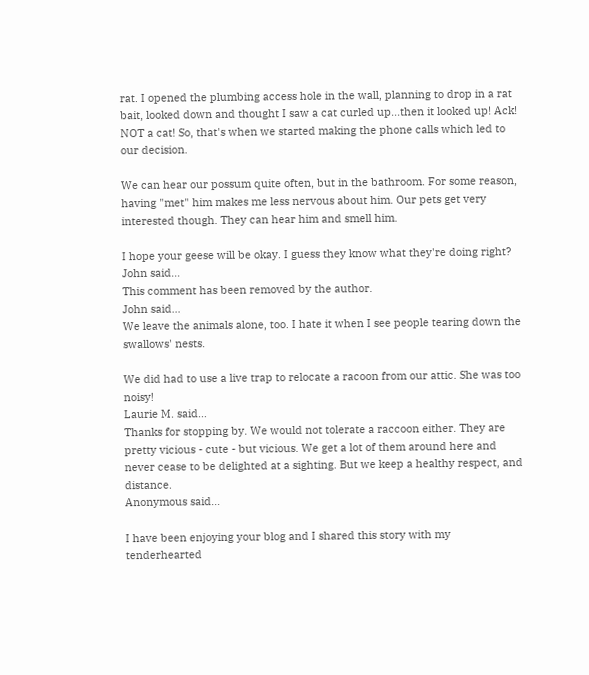rat. I opened the plumbing access hole in the wall, planning to drop in a rat bait, looked down and thought I saw a cat curled up...then it looked up! Ack! NOT a cat! So, that's when we started making the phone calls which led to our decision.

We can hear our possum quite often, but in the bathroom. For some reason, having "met" him makes me less nervous about him. Our pets get very interested though. They can hear him and smell him.

I hope your geese will be okay. I guess they know what they're doing right?
John said…
This comment has been removed by the author.
John said…
We leave the animals alone, too. I hate it when I see people tearing down the swallows' nests.

We did had to use a live trap to relocate a racoon from our attic. She was too noisy!
Laurie M. said…
Thanks for stopping by. We would not tolerate a raccoon either. They are pretty vicious - cute - but vicious. We get a lot of them around here and never cease to be delighted at a sighting. But we keep a healthy respect, and distance.
Anonymous said…

I have been enjoying your blog and I shared this story with my tenderhearted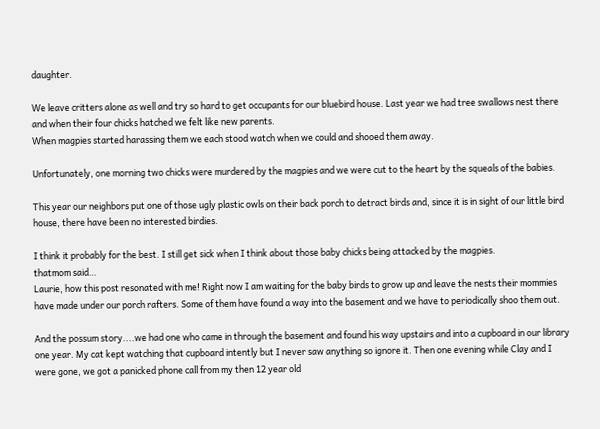daughter.

We leave critters alone as well and try so hard to get occupants for our bluebird house. Last year we had tree swallows nest there and when their four chicks hatched we felt like new parents.
When magpies started harassing them we each stood watch when we could and shooed them away.

Unfortunately, one morning two chicks were murdered by the magpies and we were cut to the heart by the squeals of the babies.

This year our neighbors put one of those ugly plastic owls on their back porch to detract birds and, since it is in sight of our little bird house, there have been no interested birdies.

I think it probably for the best. I still get sick when I think about those baby chicks being attacked by the magpies.
thatmom said…
Laurie, how this post resonated with me! Right now I am waiting for the baby birds to grow up and leave the nests their mommies have made under our porch rafters. Some of them have found a way into the basement and we have to periodically shoo them out.

And the possum story....we had one who came in through the basement and found his way upstairs and into a cupboard in our library one year. My cat kept watching that cupboard intently but I never saw anything so ignore it. Then one evening while Clay and I were gone, we got a panicked phone call from my then 12 year old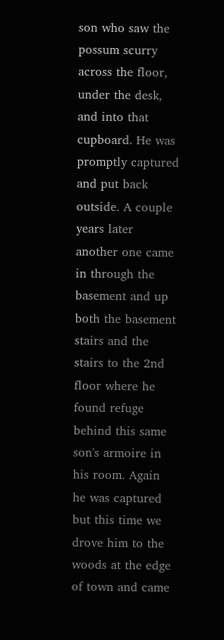son who saw the possum scurry across the floor, under the desk, and into that cupboard. He was promptly captured and put back outside. A couple years later another one came in through the basement and up both the basement stairs and the stairs to the 2nd floor where he found refuge behind this same son's armoire in his room. Again he was captured but this time we drove him to the woods at the edge of town and came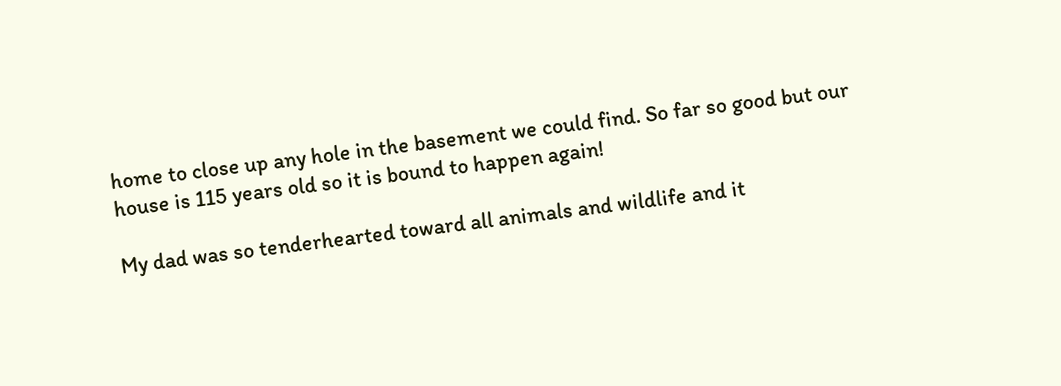home to close up any hole in the basement we could find. So far so good but our house is 115 years old so it is bound to happen again!

My dad was so tenderhearted toward all animals and wildlife and it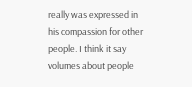really was expressed in his compassion for other people. I think it say volumes about people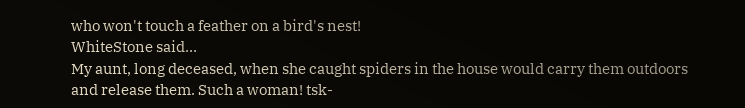who won't touch a feather on a bird's nest!
WhiteStone said…
My aunt, long deceased, when she caught spiders in the house would carry them outdoors and release them. Such a woman! tsk-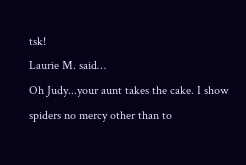tsk!
Laurie M. said…
Oh Judy...your aunt takes the cake. I show spiders no mercy other than to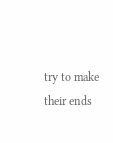try to make their ends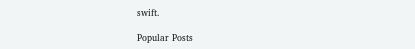swift.

Popular Posts